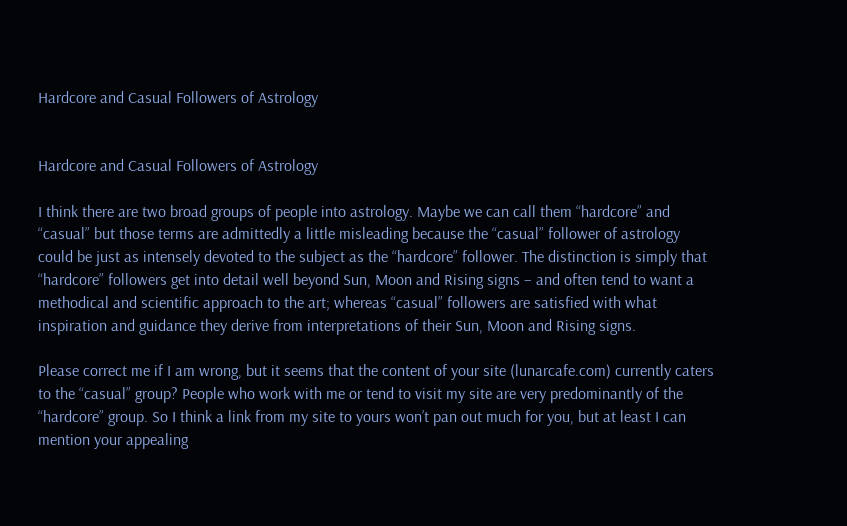Hardcore and Casual Followers of Astrology


Hardcore and Casual Followers of Astrology

I think there are two broad groups of people into astrology. Maybe we can call them “hardcore” and “casual” but those terms are admittedly a little misleading because the “casual” follower of astrology could be just as intensely devoted to the subject as the “hardcore” follower. The distinction is simply that “hardcore” followers get into detail well beyond Sun, Moon and Rising signs – and often tend to want a methodical and scientific approach to the art; whereas “casual” followers are satisfied with what inspiration and guidance they derive from interpretations of their Sun, Moon and Rising signs.

Please correct me if I am wrong, but it seems that the content of your site (lunarcafe.com) currently caters to the “casual” group? People who work with me or tend to visit my site are very predominantly of the “hardcore” group. So I think a link from my site to yours won’t pan out much for you, but at least I can mention your appealing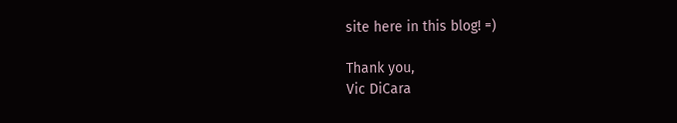site here in this blog! =)

Thank you,
Vic DiCara